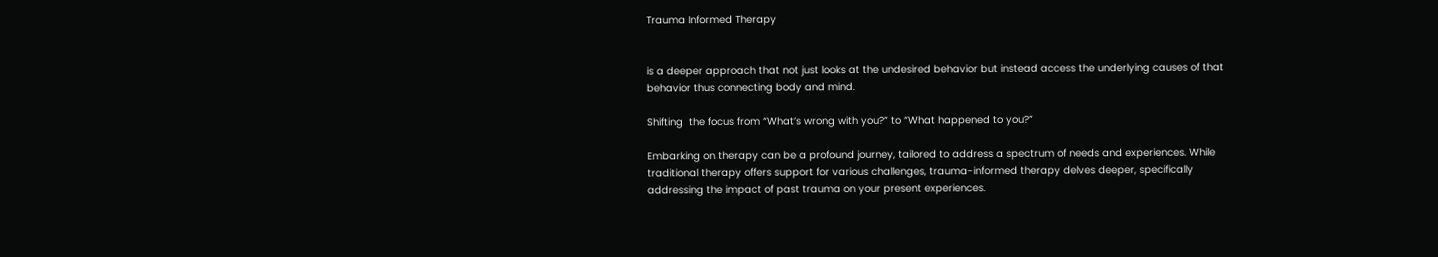Trauma Informed Therapy


is a deeper approach that not just looks at the undesired behavior but instead access the underlying causes of that behavior thus connecting body and mind.

Shifting  the focus from “What’s wrong with you?” to “What happened to you?”

Embarking on therapy can be a profound journey, tailored to address a spectrum of needs and experiences. While traditional therapy offers support for various challenges, trauma-informed therapy delves deeper, specifically addressing the impact of past trauma on your present experiences.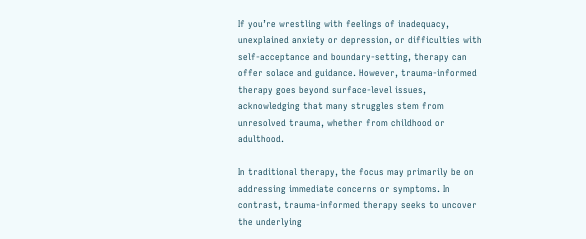If you’re wrestling with feelings of inadequacy, unexplained anxiety or depression, or difficulties with self-acceptance and boundary-setting, therapy can offer solace and guidance. However, trauma-informed therapy goes beyond surface-level issues, acknowledging that many struggles stem from unresolved trauma, whether from childhood or adulthood.

In traditional therapy, the focus may primarily be on addressing immediate concerns or symptoms. In contrast, trauma-informed therapy seeks to uncover the underlying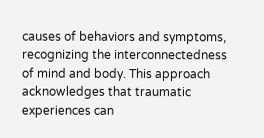causes of behaviors and symptoms, recognizing the interconnectedness of mind and body. This approach acknowledges that traumatic experiences can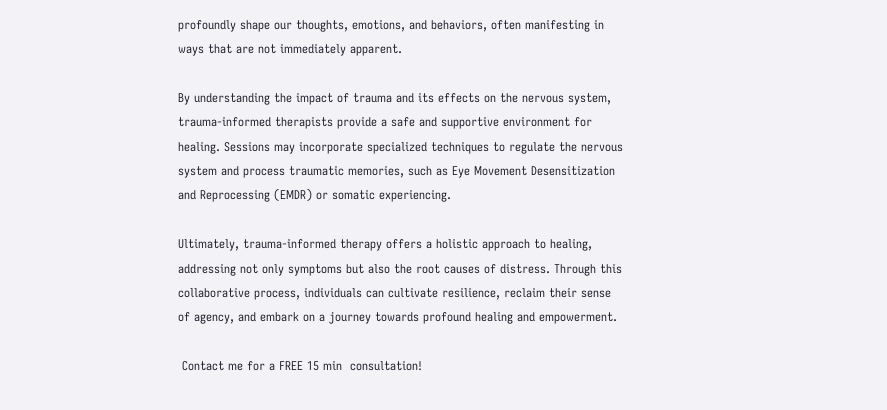profoundly shape our thoughts, emotions, and behaviors, often manifesting in ways that are not immediately apparent.

By understanding the impact of trauma and its effects on the nervous system, trauma-informed therapists provide a safe and supportive environment for healing. Sessions may incorporate specialized techniques to regulate the nervous system and process traumatic memories, such as Eye Movement Desensitization and Reprocessing (EMDR) or somatic experiencing.

Ultimately, trauma-informed therapy offers a holistic approach to healing, addressing not only symptoms but also the root causes of distress. Through this collaborative process, individuals can cultivate resilience, reclaim their sense of agency, and embark on a journey towards profound healing and empowerment.

 Contact me for a FREE 15 min  consultation!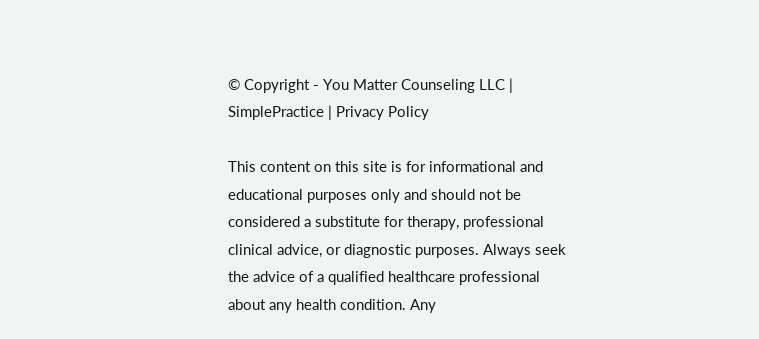© Copyright - You Matter Counseling LLC | SimplePractice | Privacy Policy

This content on this site is for informational and educational purposes only and should not be considered a substitute for therapy, professional clinical advice, or diagnostic purposes. Always seek the advice of a qualified healthcare professional about any health condition. Any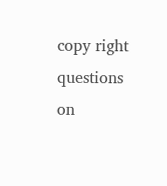copy right questions on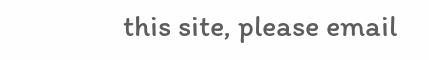this site, please email